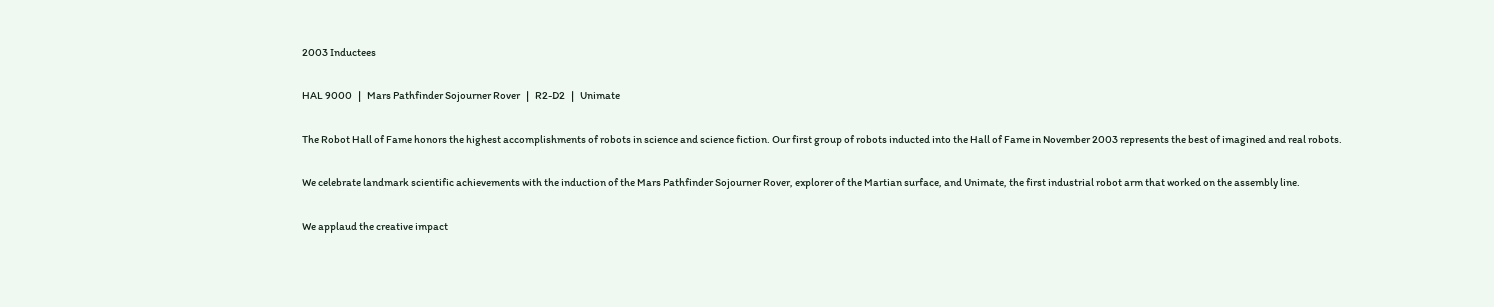2003 Inductees

HAL 9000   |   Mars Pathfinder Sojourner Rover   |   R2-D2   |   Unimate

The Robot Hall of Fame honors the highest accomplishments of robots in science and science fiction. Our first group of robots inducted into the Hall of Fame in November 2003 represents the best of imagined and real robots.

We celebrate landmark scientific achievements with the induction of the Mars Pathfinder Sojourner Rover, explorer of the Martian surface, and Unimate, the first industrial robot arm that worked on the assembly line.

We applaud the creative impact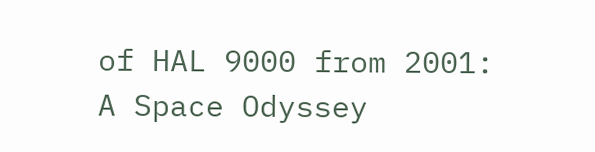of HAL 9000 from 2001: A Space Odyssey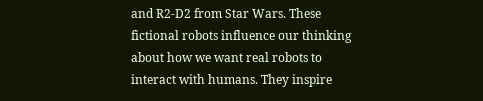and R2-D2 from Star Wars. These fictional robots influence our thinking about how we want real robots to interact with humans. They inspire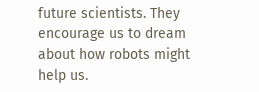future scientists. They encourage us to dream about how robots might help us.